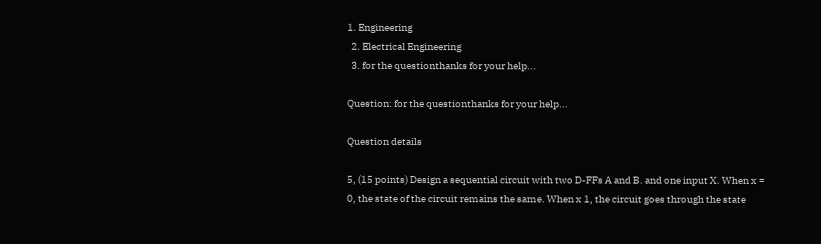1. Engineering
  2. Electrical Engineering
  3. for the questionthanks for your help...

Question: for the questionthanks for your help...

Question details

5, (15 points) Design a sequential circuit with two D-FFs A and B. and one input X. When x = 0, the state of the circuit remains the same. When x 1, the circuit goes through the state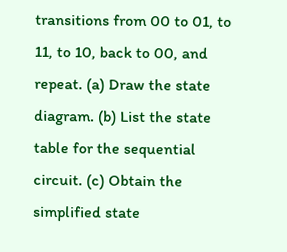transitions from 00 to 01, to 11, to 10, back to 00, and repeat. (a) Draw the state diagram. (b) List the state table for the sequential circuit. (c) Obtain the simplified state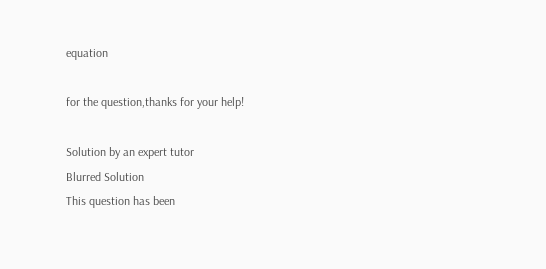equation

for the question,thanks for your help!

Solution by an expert tutor
Blurred Solution
This question has been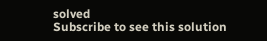solved
Subscribe to see this solution